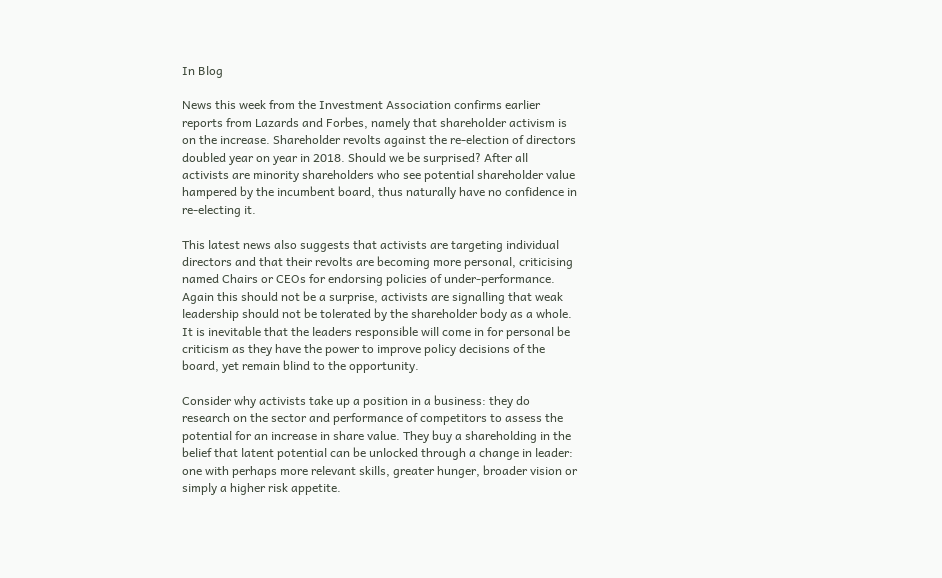In Blog

News this week from the Investment Association confirms earlier reports from Lazards and Forbes, namely that shareholder activism is on the increase. Shareholder revolts against the re-election of directors doubled year on year in 2018. Should we be surprised? After all activists are minority shareholders who see potential shareholder value hampered by the incumbent board, thus naturally have no confidence in re-electing it.

This latest news also suggests that activists are targeting individual directors and that their revolts are becoming more personal, criticising named Chairs or CEOs for endorsing policies of under-performance. Again this should not be a surprise, activists are signalling that weak leadership should not be tolerated by the shareholder body as a whole. It is inevitable that the leaders responsible will come in for personal be criticism as they have the power to improve policy decisions of the board, yet remain blind to the opportunity.

Consider why activists take up a position in a business: they do research on the sector and performance of competitors to assess the potential for an increase in share value. They buy a shareholding in the belief that latent potential can be unlocked through a change in leader: one with perhaps more relevant skills, greater hunger, broader vision or simply a higher risk appetite.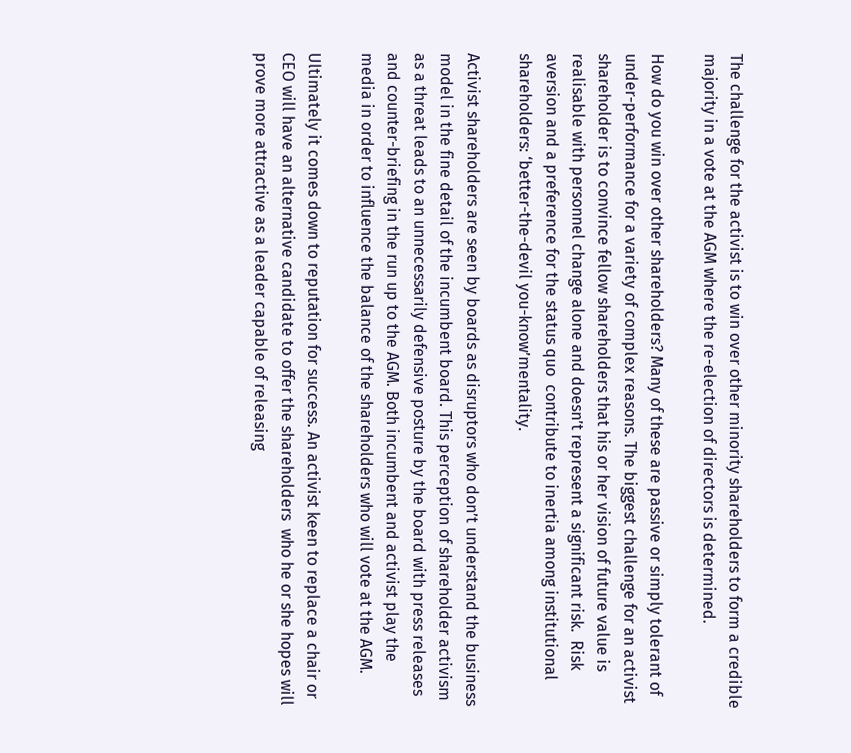The challenge for the activist is to win over other minority shareholders to form a credible majority in a vote at the AGM where the re-election of directors is determined.

How do you win over other shareholders? Many of these are passive or simply tolerant of under-performance for a variety of complex reasons. The biggest challenge for an activist shareholder is to convince fellow shareholders that his or her vision of future value is realisable with personnel change alone and doesn’t represent a significant risk.  Risk aversion and a preference for the status quo  contribute to inertia among institutional shareholders: ‘better-the-devil you-know’mentality.

Activist shareholders are seen by boards as disruptors who don’t understand the business model in the fine detail of the incumbent board. This perception of shareholder activism as a threat leads to an unnecessarily defensive posture by the board with press releases and counter-briefing in the run up to the AGM. Both incumbent and activist play the media in order to influence the balance of the shareholders who will vote at the AGM.

Ultimately it comes down to reputation for success. An activist keen to replace a chair or CEO will have an alternative candidate to offer the shareholders  who he or she hopes will prove more attractive as a leader capable of releasing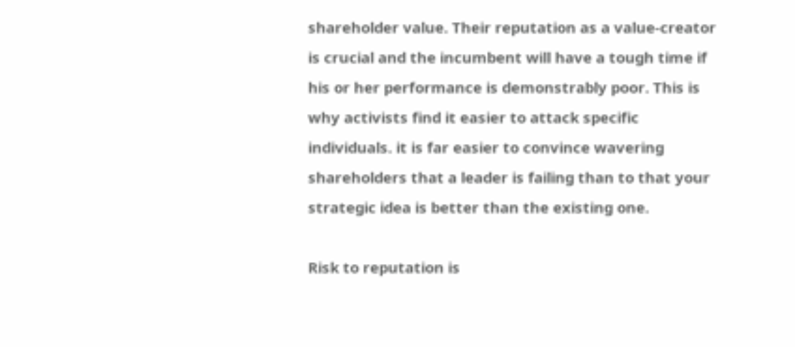shareholder value. Their reputation as a value-creator is crucial and the incumbent will have a tough time if his or her performance is demonstrably poor. This is why activists find it easier to attack specific individuals. it is far easier to convince wavering shareholders that a leader is failing than to that your strategic idea is better than the existing one.

Risk to reputation is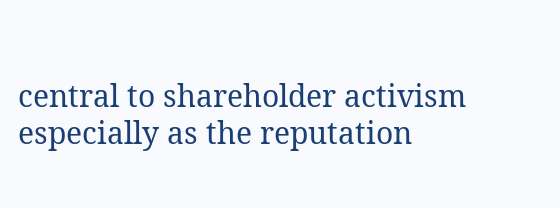central to shareholder activism especially as the reputation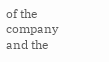of the company and the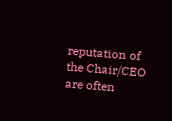reputation of the Chair/CEO are often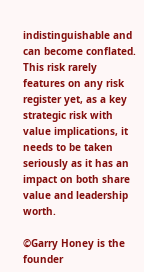indistinguishable and can become conflated.  This risk rarely features on any risk register yet, as a key strategic risk with value implications, it needs to be taken seriously as it has an impact on both share value and leadership worth.

©Garry Honey is the founder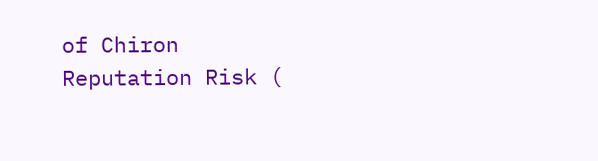of Chiron Reputation Risk (